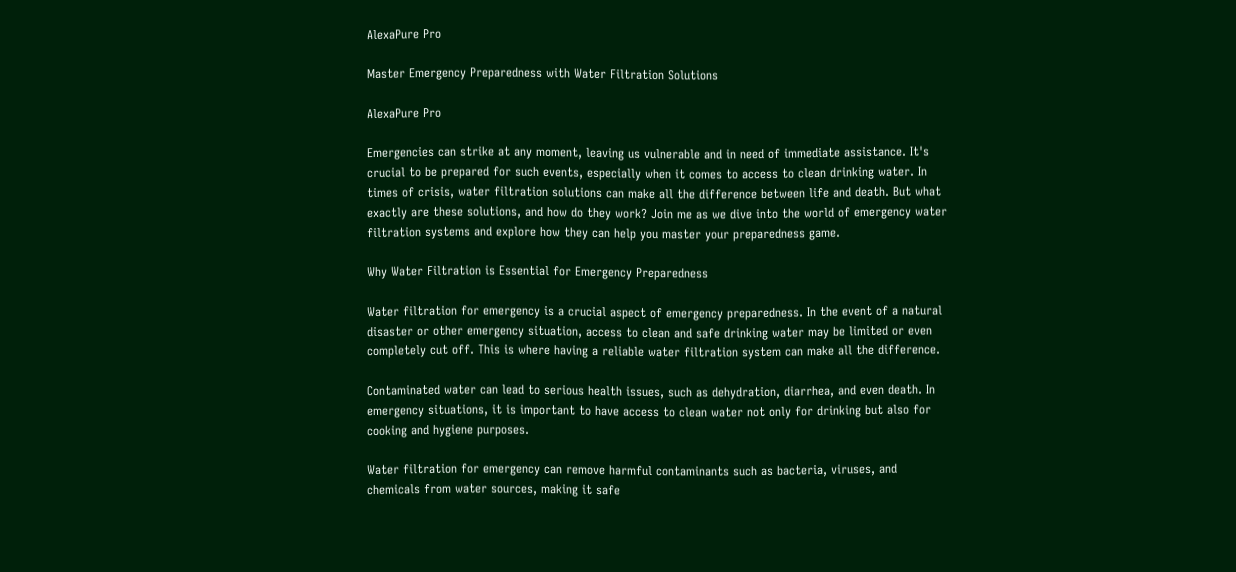AlexaPure Pro

Master Emergency Preparedness with Water Filtration Solutions

AlexaPure Pro

Emergencies can strike at any moment, leaving us vulnerable and in need of immediate assistance. It's crucial to be prepared for such events, especially when it comes to access to clean drinking water. In times of crisis, water filtration solutions can make all the difference between life and death. But what exactly are these solutions, and how do they work? Join me as we dive into the world of emergency water filtration systems and explore how they can help you master your preparedness game.

Why Water Filtration is Essential for Emergency Preparedness

Water filtration for emergency is a crucial aspect of emergency preparedness. In the event of a natural disaster or other emergency situation, access to clean and safe drinking water may be limited or even completely cut off. This is where having a reliable water filtration system can make all the difference.

Contaminated water can lead to serious health issues, such as dehydration, diarrhea, and even death. In emergency situations, it is important to have access to clean water not only for drinking but also for cooking and hygiene purposes.

Water filtration for emergency can remove harmful contaminants such as bacteria, viruses, and chemicals from water sources, making it safe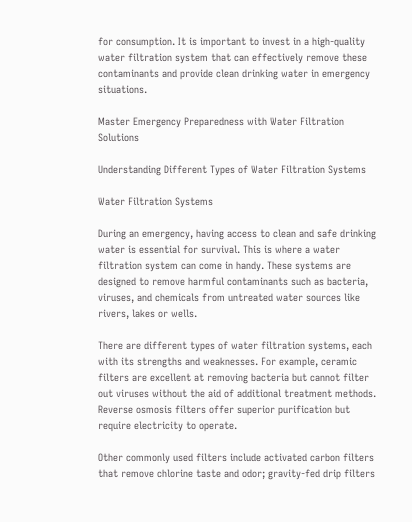for consumption. It is important to invest in a high-quality water filtration system that can effectively remove these contaminants and provide clean drinking water in emergency situations.

Master Emergency Preparedness with Water Filtration Solutions

Understanding Different Types of Water Filtration Systems

Water Filtration Systems

During an emergency, having access to clean and safe drinking water is essential for survival. This is where a water filtration system can come in handy. These systems are designed to remove harmful contaminants such as bacteria, viruses, and chemicals from untreated water sources like rivers, lakes or wells.

There are different types of water filtration systems, each with its strengths and weaknesses. For example, ceramic filters are excellent at removing bacteria but cannot filter out viruses without the aid of additional treatment methods. Reverse osmosis filters offer superior purification but require electricity to operate.

Other commonly used filters include activated carbon filters that remove chlorine taste and odor; gravity-fed drip filters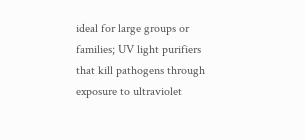ideal for large groups or families; UV light purifiers that kill pathogens through exposure to ultraviolet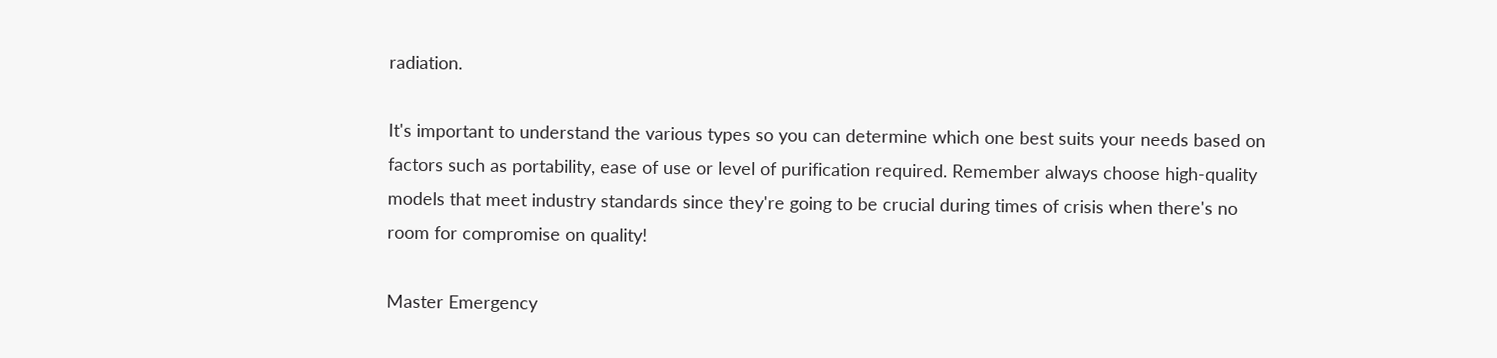radiation.

It's important to understand the various types so you can determine which one best suits your needs based on factors such as portability, ease of use or level of purification required. Remember always choose high-quality models that meet industry standards since they're going to be crucial during times of crisis when there's no room for compromise on quality!

Master Emergency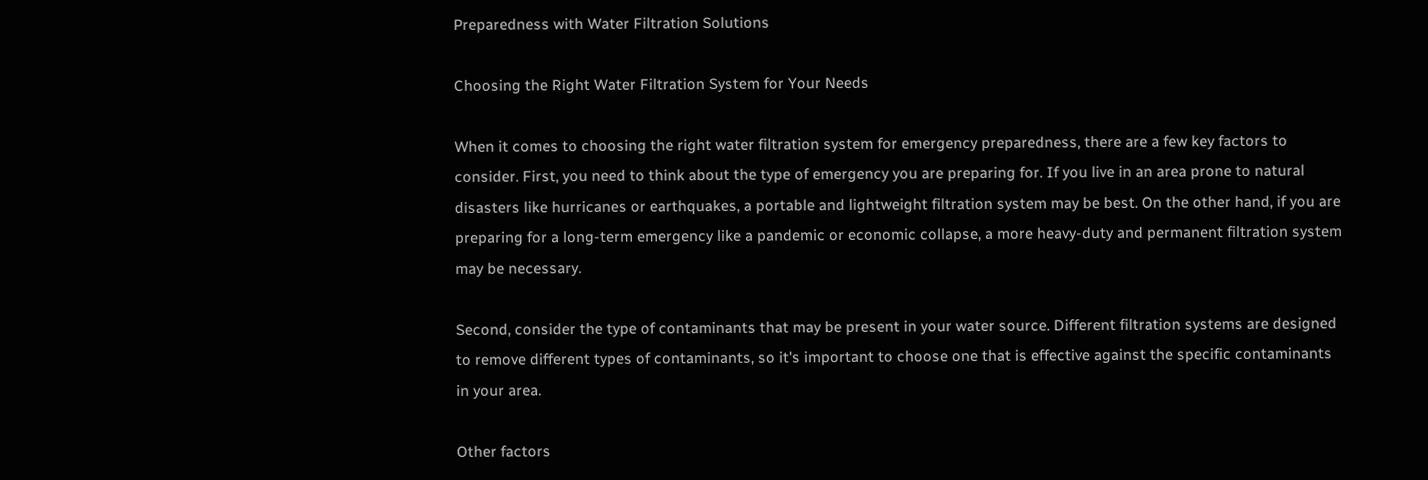Preparedness with Water Filtration Solutions

Choosing the Right Water Filtration System for Your Needs

When it comes to choosing the right water filtration system for emergency preparedness, there are a few key factors to consider. First, you need to think about the type of emergency you are preparing for. If you live in an area prone to natural disasters like hurricanes or earthquakes, a portable and lightweight filtration system may be best. On the other hand, if you are preparing for a long-term emergency like a pandemic or economic collapse, a more heavy-duty and permanent filtration system may be necessary.

Second, consider the type of contaminants that may be present in your water source. Different filtration systems are designed to remove different types of contaminants, so it's important to choose one that is effective against the specific contaminants in your area.

Other factors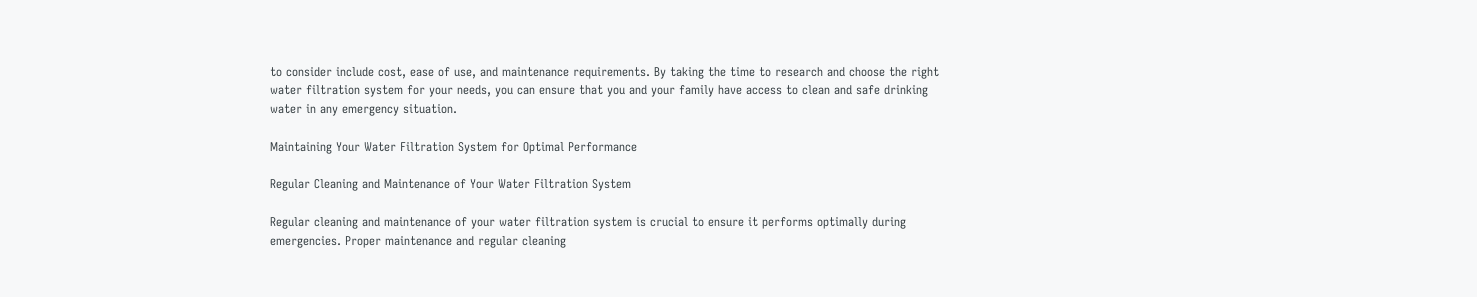to consider include cost, ease of use, and maintenance requirements. By taking the time to research and choose the right water filtration system for your needs, you can ensure that you and your family have access to clean and safe drinking water in any emergency situation.

Maintaining Your Water Filtration System for Optimal Performance

Regular Cleaning and Maintenance of Your Water Filtration System

Regular cleaning and maintenance of your water filtration system is crucial to ensure it performs optimally during emergencies. Proper maintenance and regular cleaning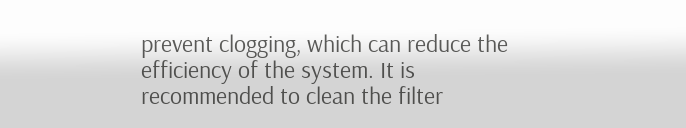prevent clogging, which can reduce the efficiency of the system. It is recommended to clean the filter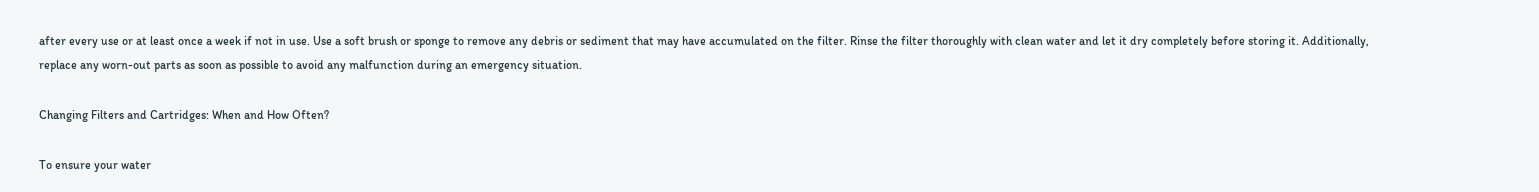after every use or at least once a week if not in use. Use a soft brush or sponge to remove any debris or sediment that may have accumulated on the filter. Rinse the filter thoroughly with clean water and let it dry completely before storing it. Additionally, replace any worn-out parts as soon as possible to avoid any malfunction during an emergency situation.

Changing Filters and Cartridges: When and How Often?

To ensure your water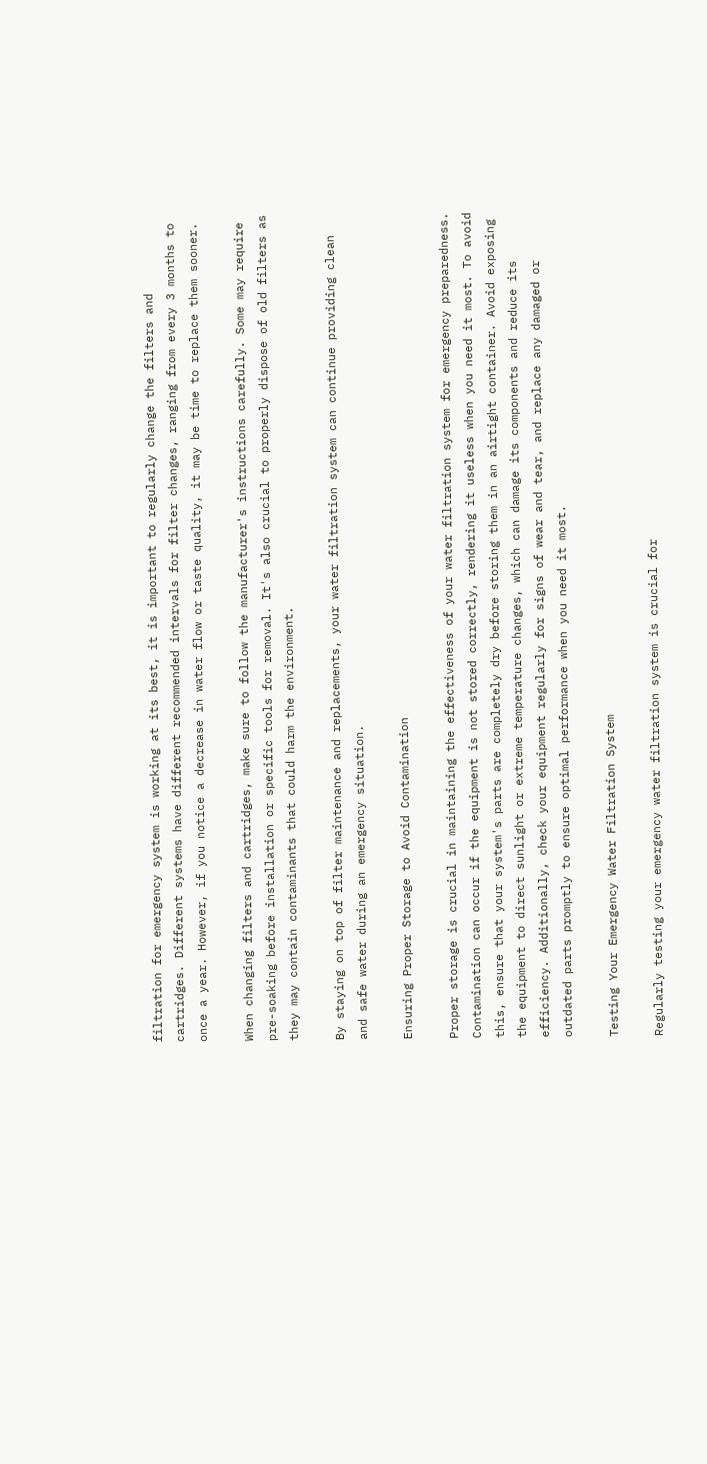filtration for emergency system is working at its best, it is important to regularly change the filters and cartridges. Different systems have different recommended intervals for filter changes, ranging from every 3 months to once a year. However, if you notice a decrease in water flow or taste quality, it may be time to replace them sooner.

When changing filters and cartridges, make sure to follow the manufacturer's instructions carefully. Some may require pre-soaking before installation or specific tools for removal. It's also crucial to properly dispose of old filters as they may contain contaminants that could harm the environment.

By staying on top of filter maintenance and replacements, your water filtration system can continue providing clean and safe water during an emergency situation.

Ensuring Proper Storage to Avoid Contamination

Proper storage is crucial in maintaining the effectiveness of your water filtration system for emergency preparedness. Contamination can occur if the equipment is not stored correctly, rendering it useless when you need it most. To avoid this, ensure that your system's parts are completely dry before storing them in an airtight container. Avoid exposing the equipment to direct sunlight or extreme temperature changes, which can damage its components and reduce its efficiency. Additionally, check your equipment regularly for signs of wear and tear, and replace any damaged or outdated parts promptly to ensure optimal performance when you need it most.

Testing Your Emergency Water Filtration System

Regularly testing your emergency water filtration system is crucial for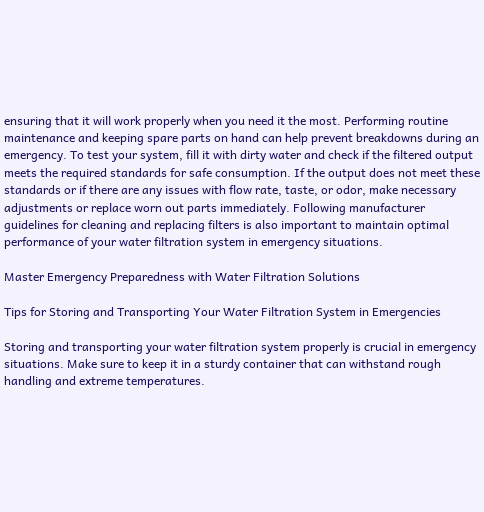ensuring that it will work properly when you need it the most. Performing routine maintenance and keeping spare parts on hand can help prevent breakdowns during an emergency. To test your system, fill it with dirty water and check if the filtered output meets the required standards for safe consumption. If the output does not meet these standards or if there are any issues with flow rate, taste, or odor, make necessary adjustments or replace worn out parts immediately. Following manufacturer guidelines for cleaning and replacing filters is also important to maintain optimal performance of your water filtration system in emergency situations.

Master Emergency Preparedness with Water Filtration Solutions

Tips for Storing and Transporting Your Water Filtration System in Emergencies

Storing and transporting your water filtration system properly is crucial in emergency situations. Make sure to keep it in a sturdy container that can withstand rough handling and extreme temperatures.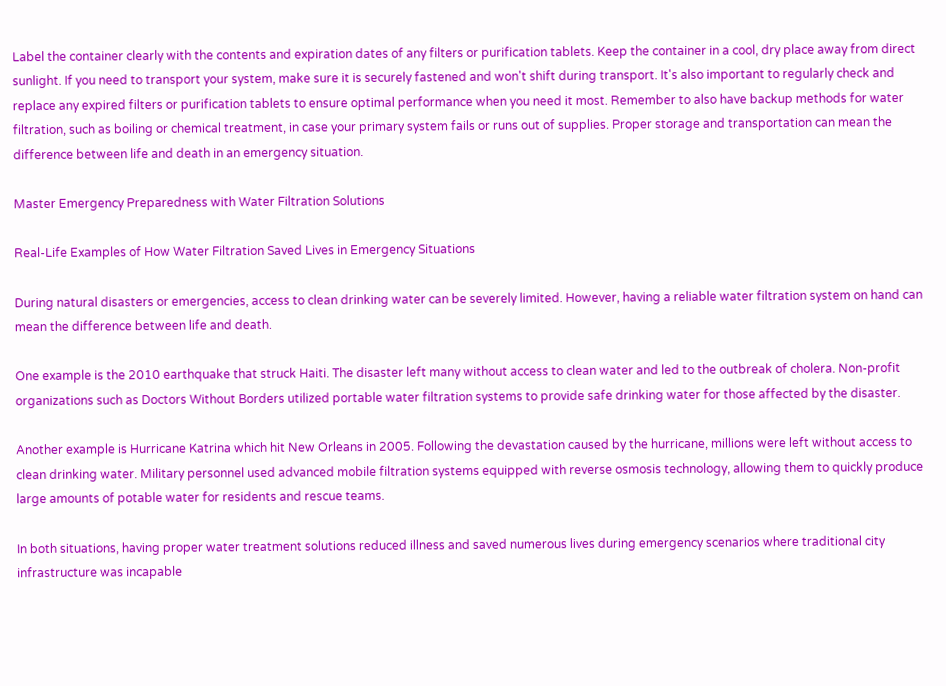Label the container clearly with the contents and expiration dates of any filters or purification tablets. Keep the container in a cool, dry place away from direct sunlight. If you need to transport your system, make sure it is securely fastened and won't shift during transport. It's also important to regularly check and replace any expired filters or purification tablets to ensure optimal performance when you need it most. Remember to also have backup methods for water filtration, such as boiling or chemical treatment, in case your primary system fails or runs out of supplies. Proper storage and transportation can mean the difference between life and death in an emergency situation.

Master Emergency Preparedness with Water Filtration Solutions

Real-Life Examples of How Water Filtration Saved Lives in Emergency Situations

During natural disasters or emergencies, access to clean drinking water can be severely limited. However, having a reliable water filtration system on hand can mean the difference between life and death.

One example is the 2010 earthquake that struck Haiti. The disaster left many without access to clean water and led to the outbreak of cholera. Non-profit organizations such as Doctors Without Borders utilized portable water filtration systems to provide safe drinking water for those affected by the disaster.

Another example is Hurricane Katrina which hit New Orleans in 2005. Following the devastation caused by the hurricane, millions were left without access to clean drinking water. Military personnel used advanced mobile filtration systems equipped with reverse osmosis technology, allowing them to quickly produce large amounts of potable water for residents and rescue teams.

In both situations, having proper water treatment solutions reduced illness and saved numerous lives during emergency scenarios where traditional city infrastructure was incapable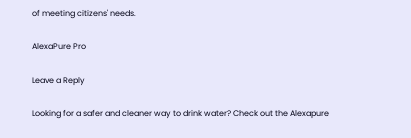of meeting citizens' needs.

AlexaPure Pro

Leave a Reply

Looking for a safer and cleaner way to drink water? Check out the Alexapure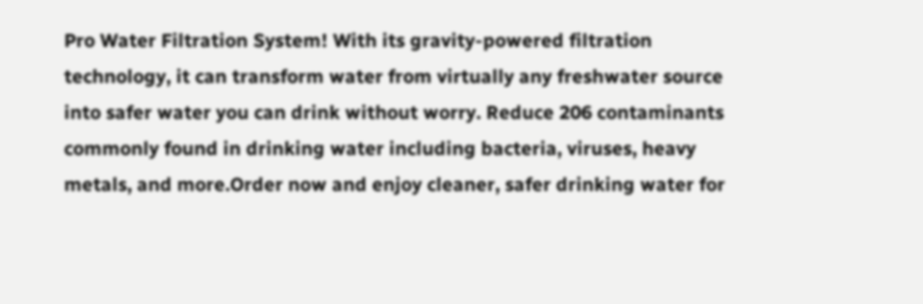Pro Water Filtration System! With its gravity-powered filtration technology, it can transform water from virtually any freshwater source into safer water you can drink without worry. Reduce 206 contaminants commonly found in drinking water including bacteria, viruses, heavy metals, and more.Order now and enjoy cleaner, safer drinking water for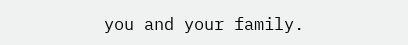you and your family.